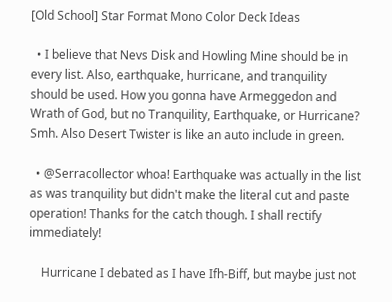[Old School] Star Format Mono Color Deck Ideas

  • I believe that Nevs Disk and Howling Mine should be in every list. Also, earthquake, hurricane, and tranquility should be used. How you gonna have Armeggedon and Wrath of God, but no Tranquility, Earthquake, or Hurricane? Smh. Also Desert Twister is like an auto include in green.

  • @Serracollector whoa! Earthquake was actually in the list as was tranquility but didn't make the literal cut and paste operation! Thanks for the catch though. I shall rectify immediately!

    Hurricane I debated as I have Ifh-Biff, but maybe just not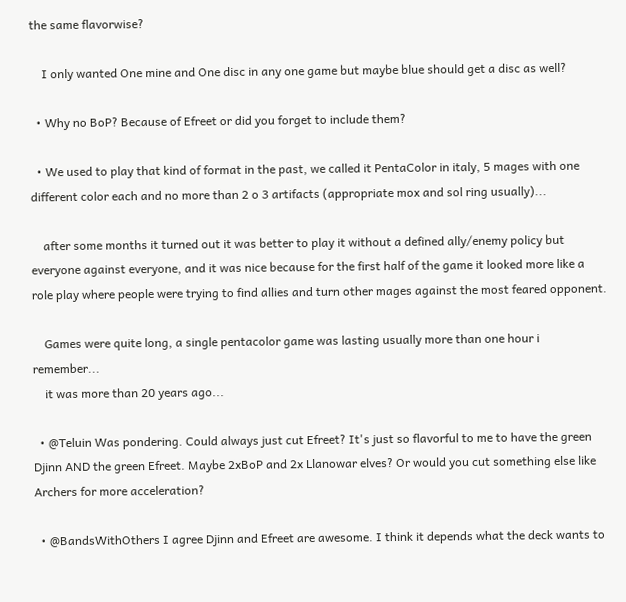the same flavorwise?

    I only wanted One mine and One disc in any one game but maybe blue should get a disc as well?

  • Why no BoP? Because of Efreet or did you forget to include them?

  • We used to play that kind of format in the past, we called it PentaColor in italy, 5 mages with one different color each and no more than 2 o 3 artifacts (appropriate mox and sol ring usually)...

    after some months it turned out it was better to play it without a defined ally/enemy policy but everyone against everyone, and it was nice because for the first half of the game it looked more like a role play where people were trying to find allies and turn other mages against the most feared opponent.

    Games were quite long, a single pentacolor game was lasting usually more than one hour i remember...
    it was more than 20 years ago...

  • @Teluin Was pondering. Could always just cut Efreet? It's just so flavorful to me to have the green Djinn AND the green Efreet. Maybe 2xBoP and 2x Llanowar elves? Or would you cut something else like Archers for more acceleration?

  • @BandsWithOthers I agree Djinn and Efreet are awesome. I think it depends what the deck wants to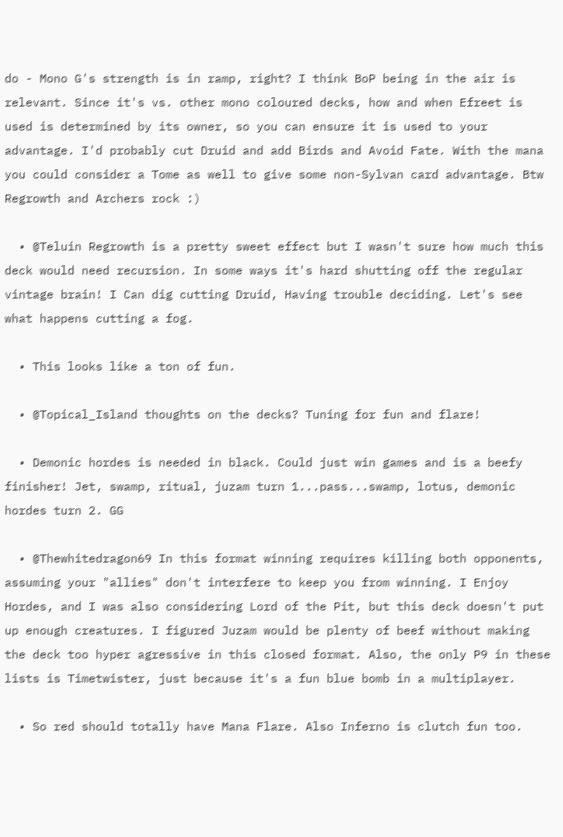do - Mono G's strength is in ramp, right? I think BoP being in the air is relevant. Since it's vs. other mono coloured decks, how and when Efreet is used is determined by its owner, so you can ensure it is used to your advantage. I'd probably cut Druid and add Birds and Avoid Fate. With the mana you could consider a Tome as well to give some non-Sylvan card advantage. Btw Regrowth and Archers rock :)

  • @Teluin Regrowth is a pretty sweet effect but I wasn't sure how much this deck would need recursion. In some ways it's hard shutting off the regular vintage brain! I Can dig cutting Druid, Having trouble deciding. Let's see what happens cutting a fog.

  • This looks like a ton of fun.

  • @Topical_Island thoughts on the decks? Tuning for fun and flare!

  • Demonic hordes is needed in black. Could just win games and is a beefy finisher! Jet, swamp, ritual, juzam turn 1...pass...swamp, lotus, demonic hordes turn 2. GG

  • @Thewhitedragon69 In this format winning requires killing both opponents, assuming your "allies" don't interfere to keep you from winning. I Enjoy Hordes, and I was also considering Lord of the Pit, but this deck doesn't put up enough creatures. I figured Juzam would be plenty of beef without making the deck too hyper agressive in this closed format. Also, the only P9 in these lists is Timetwister, just because it's a fun blue bomb in a multiplayer.

  • So red should totally have Mana Flare. Also Inferno is clutch fun too.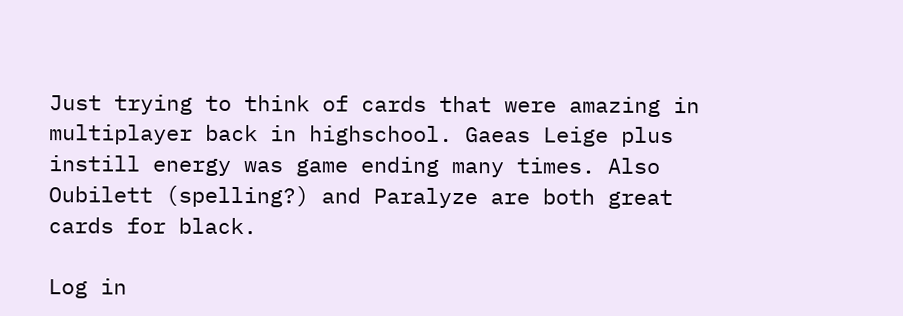Just trying to think of cards that were amazing in multiplayer back in highschool. Gaeas Leige plus instill energy was game ending many times. Also Oubilett (spelling?) and Paralyze are both great cards for black.

Log in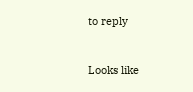to reply


Looks like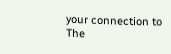your connection to The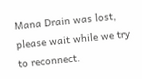Mana Drain was lost, please wait while we try to reconnect.